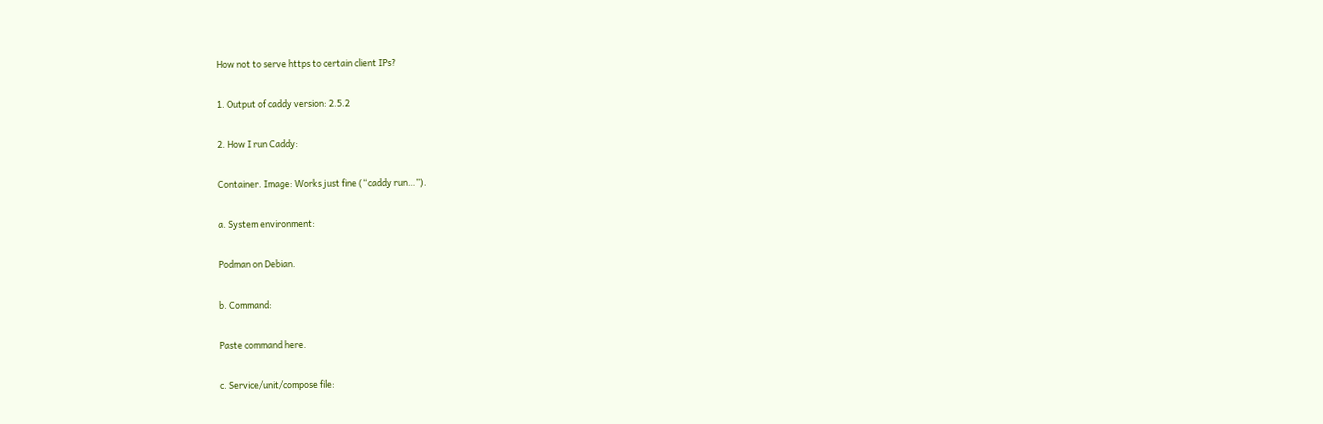How not to serve https to certain client IPs?

1. Output of caddy version: 2.5.2

2. How I run Caddy:

Container. Image: Works just fine (“caddy run…”).

a. System environment:

Podman on Debian.

b. Command:

Paste command here.

c. Service/unit/compose file: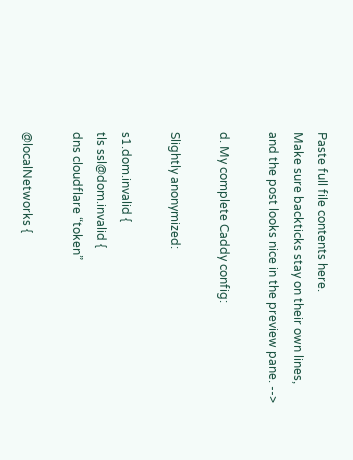Paste full file contents here.
Make sure backticks stay on their own lines,
and the post looks nice in the preview pane. -->

d. My complete Caddy config:

Slightly anonymized:

s1.dom.invalid {
tls ssl@dom.invalid {
dns cloudflare “token”

@localNetworks {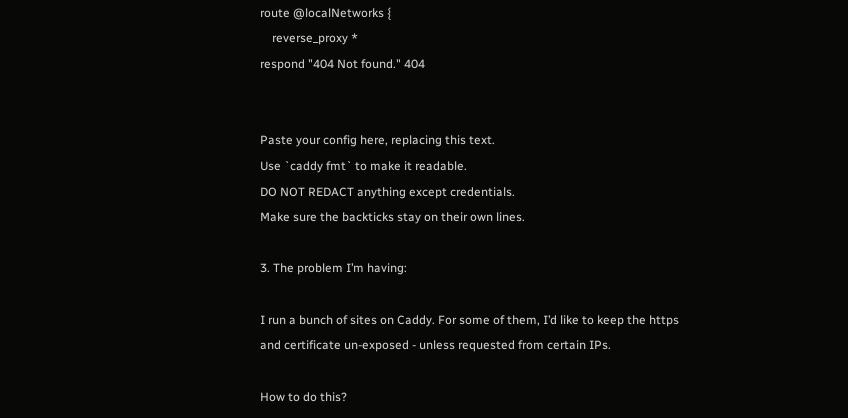route @localNetworks {
    reverse_proxy *
respond "404 Not found." 404


Paste your config here, replacing this text.
Use `caddy fmt` to make it readable.
DO NOT REDACT anything except credentials.
Make sure the backticks stay on their own lines.

3. The problem I’m having:

I run a bunch of sites on Caddy. For some of them, I’d like to keep the https and certificate un-exposed - unless requested from certain IPs.

How to do this?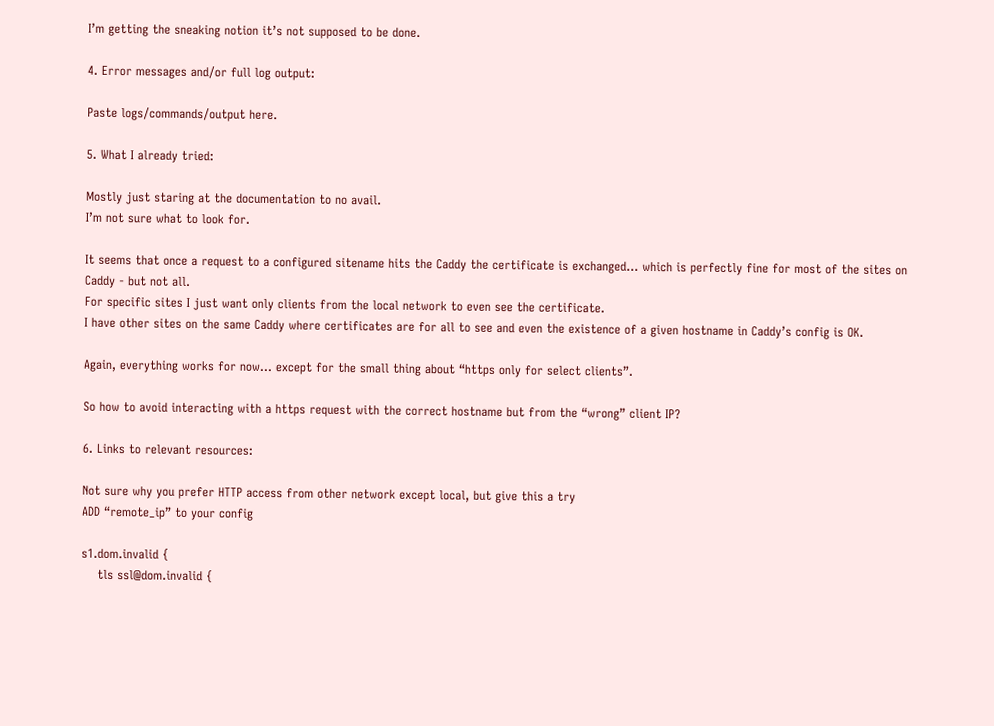I’m getting the sneaking notion it’s not supposed to be done.

4. Error messages and/or full log output:

Paste logs/commands/output here.

5. What I already tried:

Mostly just staring at the documentation to no avail.
I’m not sure what to look for.

It seems that once a request to a configured sitename hits the Caddy the certificate is exchanged… which is perfectly fine for most of the sites on Caddy - but not all.
For specific sites I just want only clients from the local network to even see the certificate.
I have other sites on the same Caddy where certificates are for all to see and even the existence of a given hostname in Caddy’s config is OK.

Again, everything works for now… except for the small thing about “https only for select clients”.

So how to avoid interacting with a https request with the correct hostname but from the “wrong” client IP?

6. Links to relevant resources:

Not sure why you prefer HTTP access from other network except local, but give this a try
ADD “remote_ip” to your config

s1.dom.invalid {
    tls ssl@dom.invalid {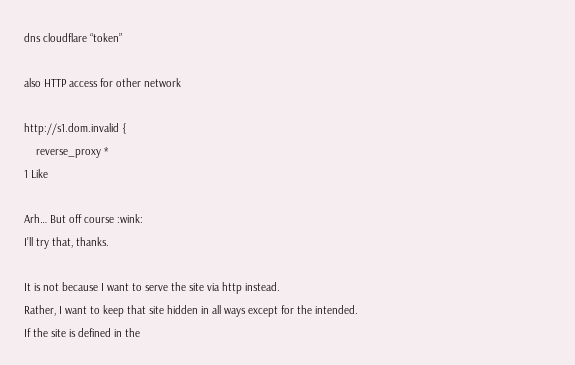dns cloudflare “token”

also HTTP access for other network

http://s1.dom.invalid {
    reverse_proxy *
1 Like

Arh… But off course :wink:
I’ll try that, thanks.

It is not because I want to serve the site via http instead.
Rather, I want to keep that site hidden in all ways except for the intended.
If the site is defined in the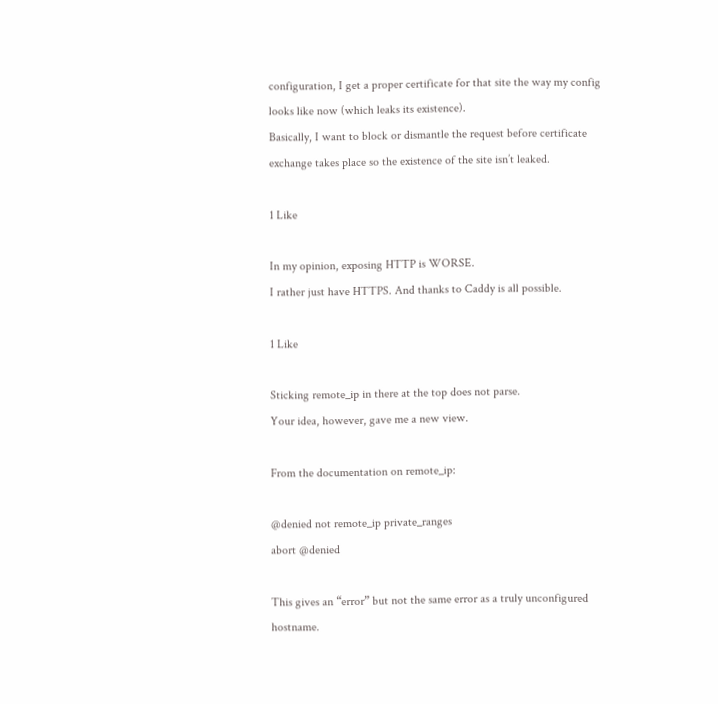configuration, I get a proper certificate for that site the way my config looks like now (which leaks its existence).
Basically, I want to block or dismantle the request before certificate exchange takes place so the existence of the site isn’t leaked.

1 Like

In my opinion, exposing HTTP is WORSE.
I rather just have HTTPS. And thanks to Caddy is all possible.

1 Like

Sticking remote_ip in there at the top does not parse.
Your idea, however, gave me a new view.

From the documentation on remote_ip:

@denied not remote_ip private_ranges
abort @denied

This gives an “error” but not the same error as a truly unconfigured hostname.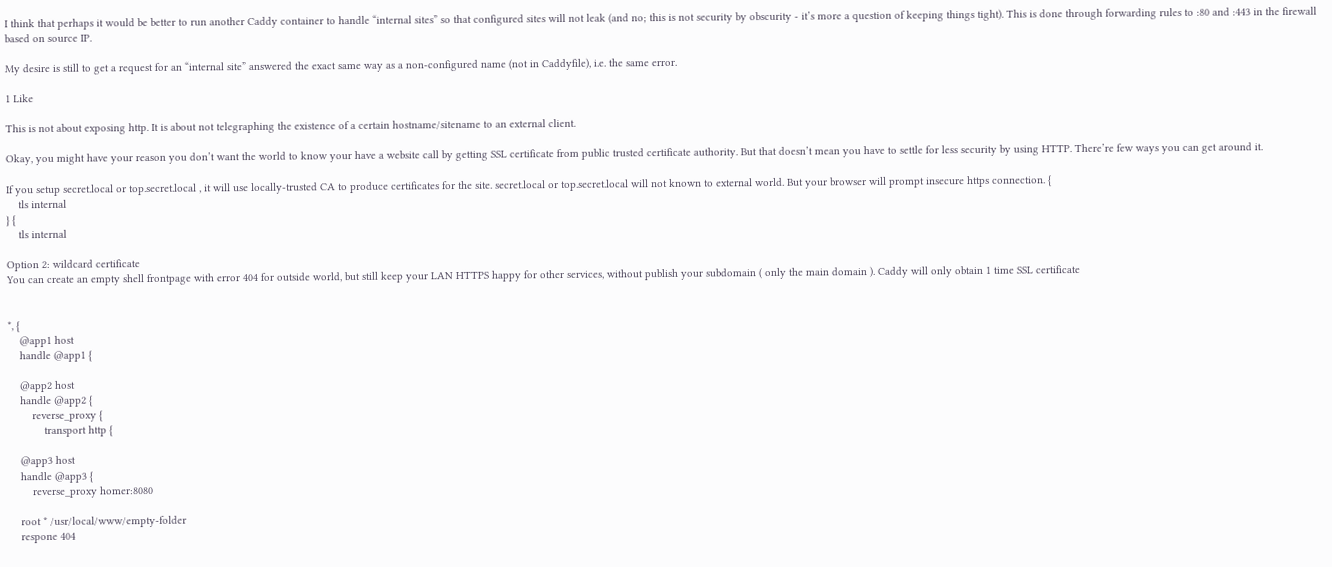I think that perhaps it would be better to run another Caddy container to handle “internal sites” so that configured sites will not leak (and no; this is not security by obscurity - it’s more a question of keeping things tight). This is done through forwarding rules to :80 and :443 in the firewall based on source IP.

My desire is still to get a request for an “internal site” answered the exact same way as a non-configured name (not in Caddyfile), i.e. the same error.

1 Like

This is not about exposing http. It is about not telegraphing the existence of a certain hostname/sitename to an external client.

Okay, you might have your reason you don’t want the world to know your have a website call by getting SSL certificate from public trusted certificate authority. But that doesn’t mean you have to settle for less security by using HTTP. There’re few ways you can get around it.

If you setup secret.local or top.secret.local , it will use locally-trusted CA to produce certificates for the site. secret.local or top.secret.local will not known to external world. But your browser will prompt insecure https connection. {
    tls internal
} {
    tls internal

Option 2: wildcard certificate
You can create an empty shell frontpage with error 404 for outside world, but still keep your LAN HTTPS happy for other services, without publish your subdomain ( only the main domain ). Caddy will only obtain 1 time SSL certificate


*, {
    @app1 host
    handle @app1 {

    @app2 host
    handle @app2 {
        reverse_proxy {
            transport http {

    @app3 host
    handle @app3 {
        reverse_proxy homer:8080

    root * /usr/local/www/empty-folder
    respone 404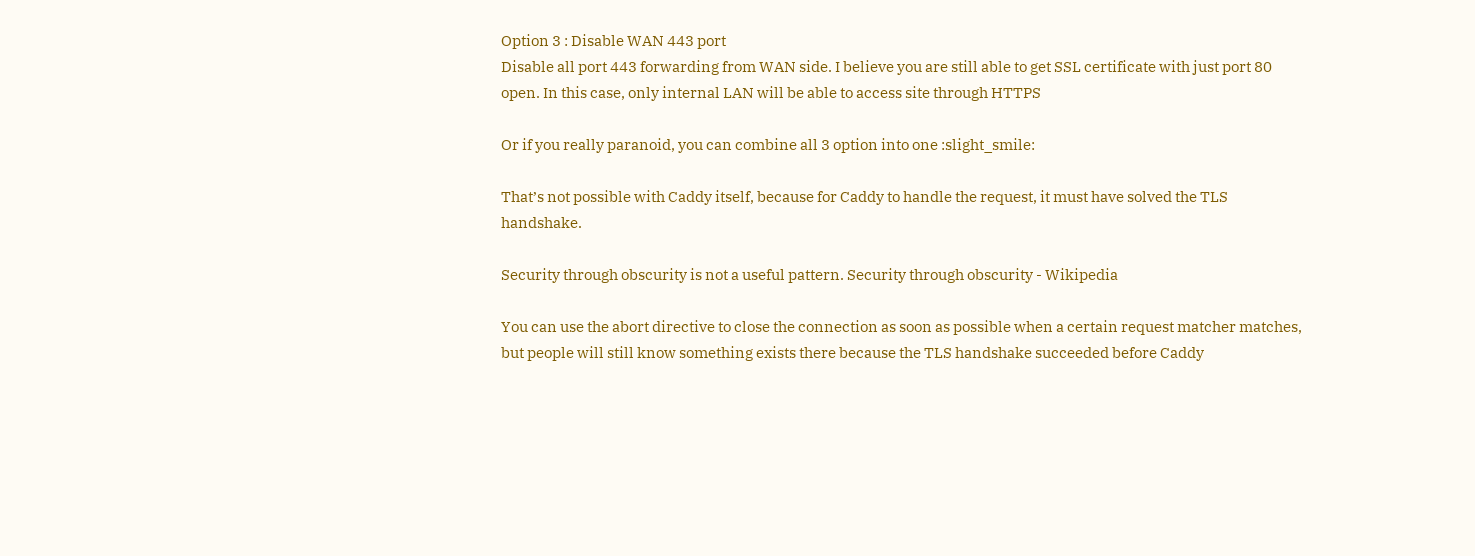Option 3 : Disable WAN 443 port
Disable all port 443 forwarding from WAN side. I believe you are still able to get SSL certificate with just port 80 open. In this case, only internal LAN will be able to access site through HTTPS

Or if you really paranoid, you can combine all 3 option into one :slight_smile:

That’s not possible with Caddy itself, because for Caddy to handle the request, it must have solved the TLS handshake.

Security through obscurity is not a useful pattern. Security through obscurity - Wikipedia

You can use the abort directive to close the connection as soon as possible when a certain request matcher matches, but people will still know something exists there because the TLS handshake succeeded before Caddy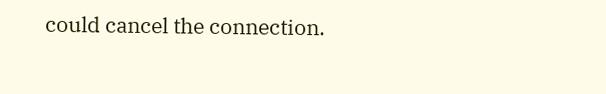could cancel the connection.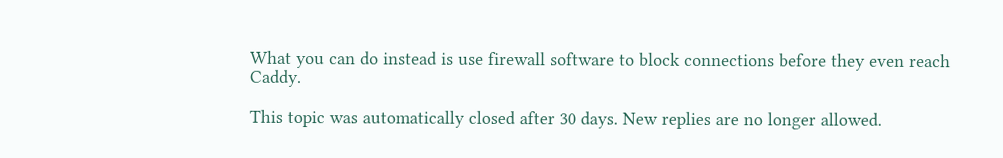What you can do instead is use firewall software to block connections before they even reach Caddy.

This topic was automatically closed after 30 days. New replies are no longer allowed.